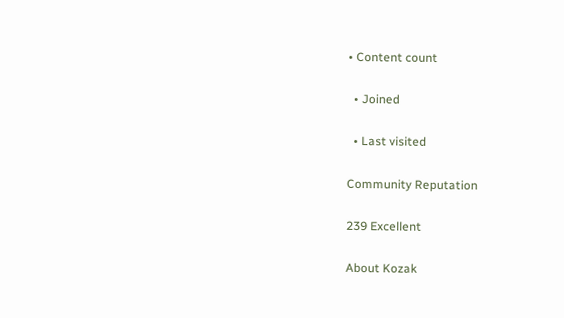• Content count

  • Joined

  • Last visited

Community Reputation

239 Excellent

About Kozak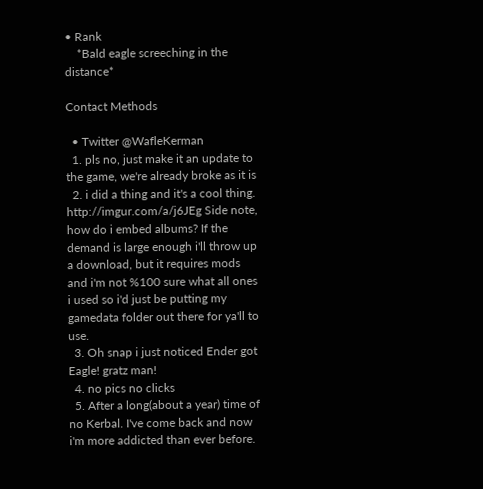• Rank
    *Bald eagle screeching in the distance*

Contact Methods

  • Twitter @WafleKerman
  1. pls no, just make it an update to the game, we're already broke as it is
  2. i did a thing and it's a cool thing. http://imgur.com/a/j6JEg Side note, how do i embed albums? If the demand is large enough i'll throw up a download, but it requires mods and i'm not %100 sure what all ones i used so i'd just be putting my gamedata folder out there for ya'll to use.
  3. Oh snap i just noticed Ender got Eagle! gratz man!
  4. no pics no clicks
  5. After a long(about a year) time of no Kerbal. I've come back and now i'm more addicted than ever before.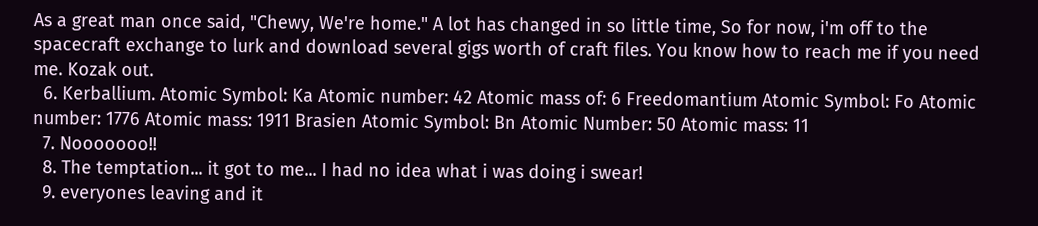As a great man once said, "Chewy, We're home." A lot has changed in so little time, So for now, i'm off to the spacecraft exchange to lurk and download several gigs worth of craft files. You know how to reach me if you need me. Kozak out.
  6. Kerballium. Atomic Symbol: Ka Atomic number: 42 Atomic mass of: 6 Freedomantium Atomic Symbol: Fo Atomic number: 1776 Atomic mass: 1911 Brasien Atomic Symbol: Bn Atomic Number: 50 Atomic mass: 11
  7. Nooooooo!!
  8. The temptation... it got to me... I had no idea what i was doing i swear!
  9. everyones leaving and it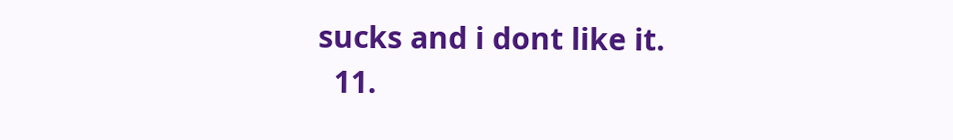sucks and i dont like it.
  11.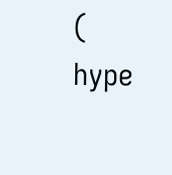( hype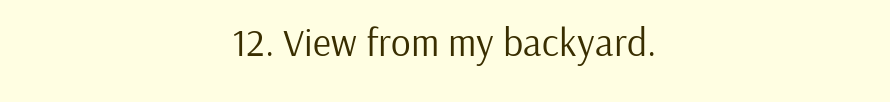12. View from my backyard.